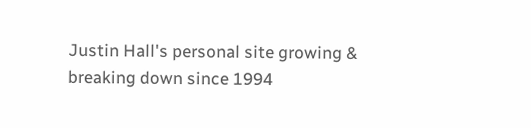Justin Hall's personal site growing & breaking down since 1994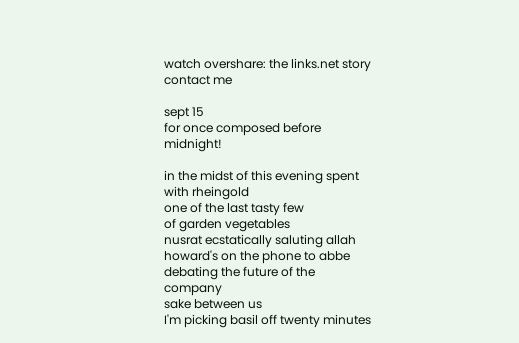watch overshare: the links.net story contact me

sept 15
for once composed before midnight!

in the midst of this evening spent with rheingold
one of the last tasty few
of garden vegetables
nusrat ecstatically saluting allah
howard's on the phone to abbe debating the future of the company
sake between us
I'm picking basil off twenty minutes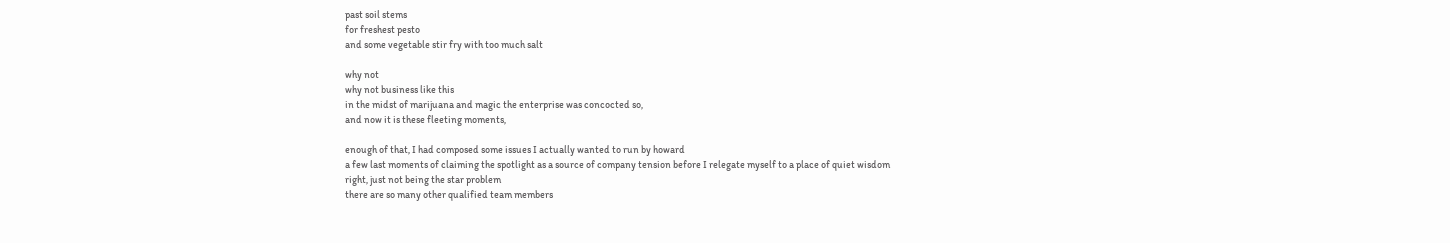past soil stems
for freshest pesto
and some vegetable stir fry with too much salt

why not
why not business like this
in the midst of marijuana and magic the enterprise was concocted so,
and now it is these fleeting moments,

enough of that, I had composed some issues I actually wanted to run by howard
a few last moments of claiming the spotlight as a source of company tension before I relegate myself to a place of quiet wisdom
right, just not being the star problem
there are so many other qualified team members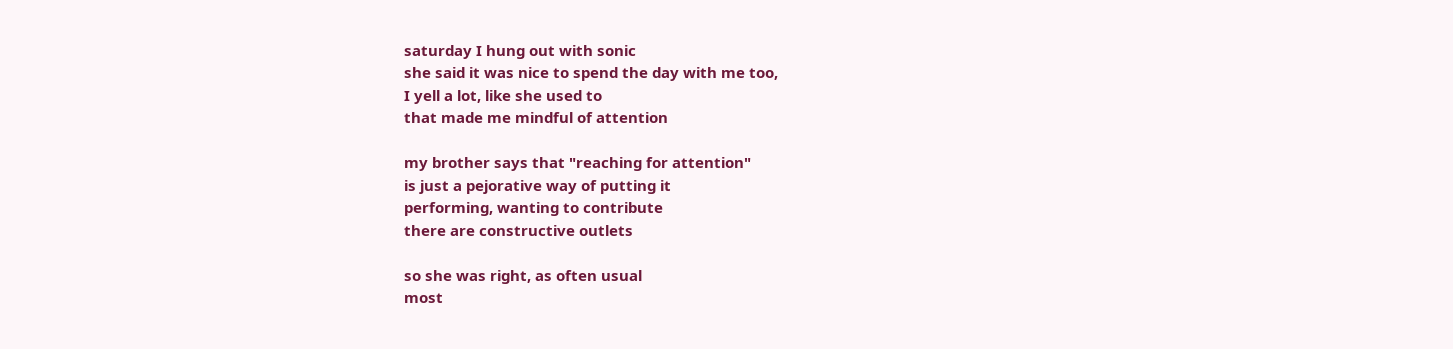saturday I hung out with sonic
she said it was nice to spend the day with me too,
I yell a lot, like she used to
that made me mindful of attention

my brother says that "reaching for attention"
is just a pejorative way of putting it
performing, wanting to contribute
there are constructive outlets

so she was right, as often usual
most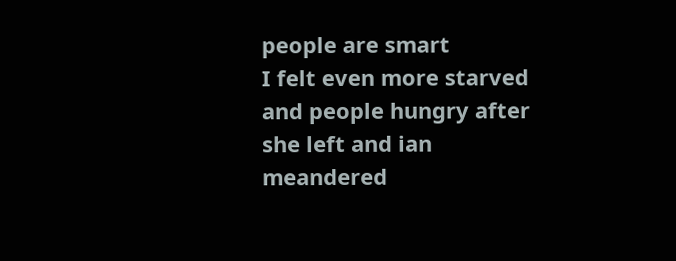people are smart
I felt even more starved and people hungry after she left and ian meandered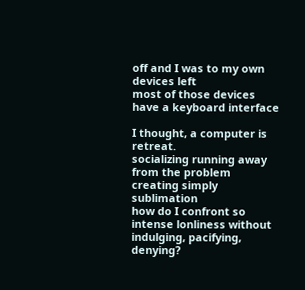off and I was to my own devices left
most of those devices have a keyboard interface

I thought, a computer is retreat.
socializing running away from the problem
creating simply sublimation
how do I confront so intense lonliness without indulging, pacifying, denying?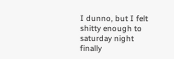I dunno, but I felt shitty enough to saturday night finally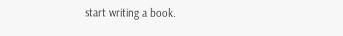start writing a book.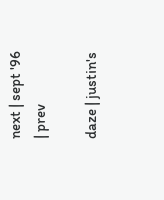next | sept '96 | prev

daze | justin's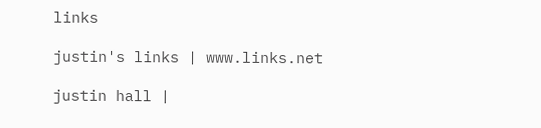links

justin's links | www.links.net

justin hall |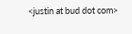<justin at bud dot com>